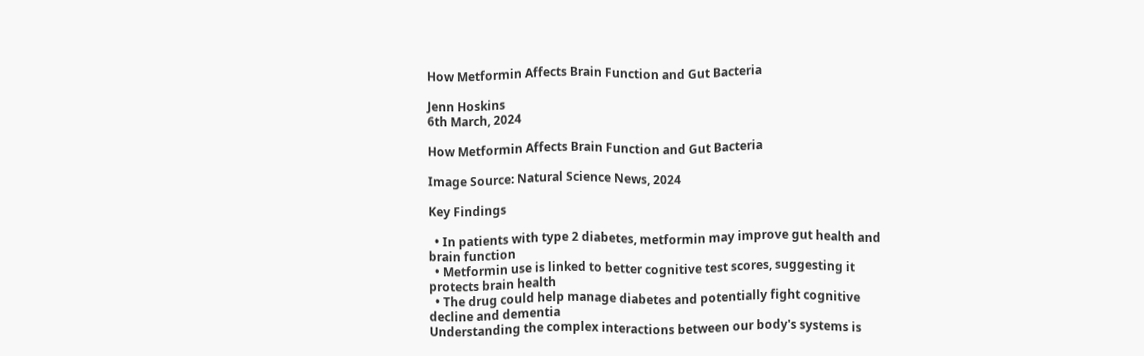How Metformin Affects Brain Function and Gut Bacteria

Jenn Hoskins
6th March, 2024

How Metformin Affects Brain Function and Gut Bacteria

Image Source: Natural Science News, 2024

Key Findings

  • In patients with type 2 diabetes, metformin may improve gut health and brain function
  • Metformin use is linked to better cognitive test scores, suggesting it protects brain health
  • The drug could help manage diabetes and potentially fight cognitive decline and dementia
Understanding the complex interactions between our body's systems is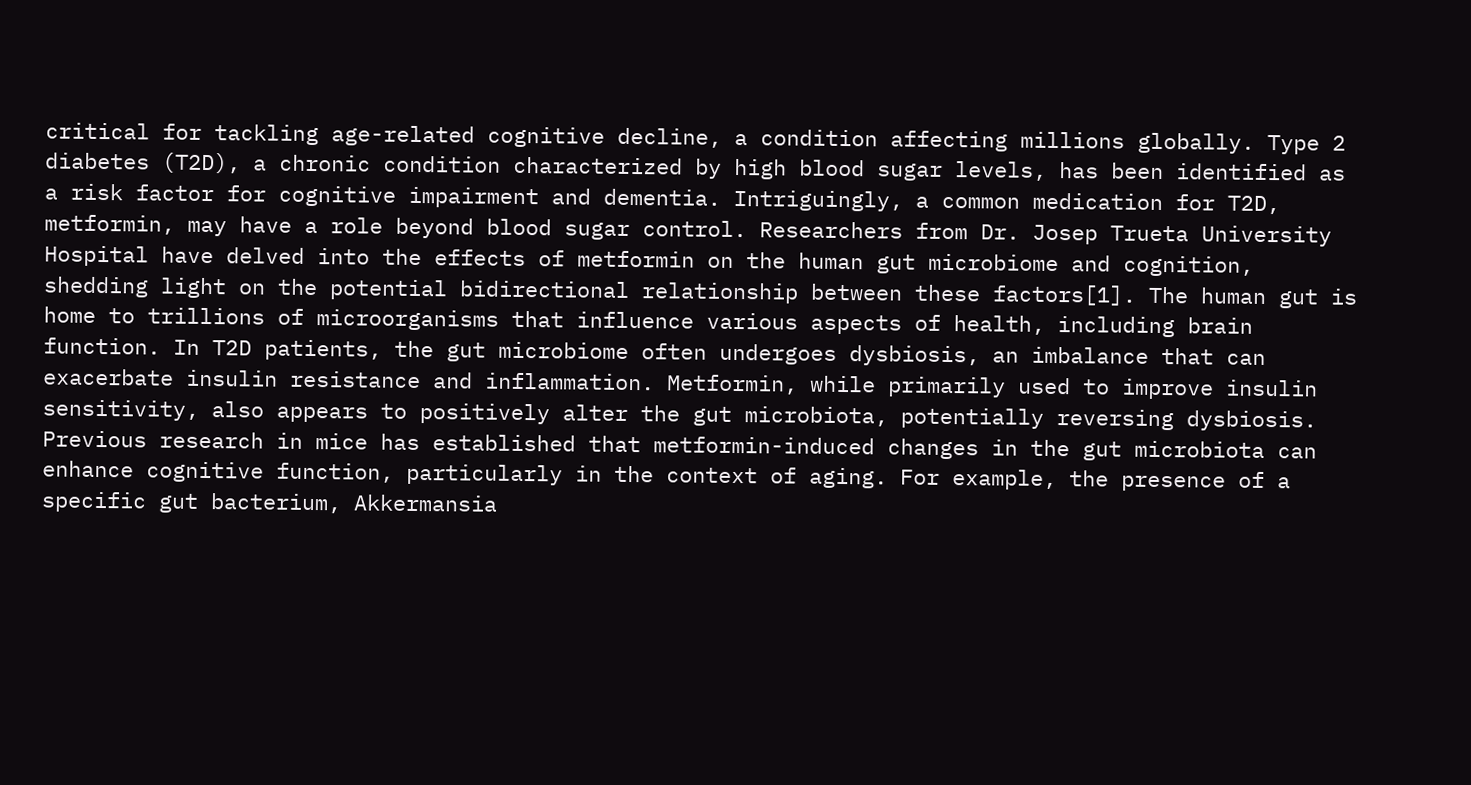critical for tackling age-related cognitive decline, a condition affecting millions globally. Type 2 diabetes (T2D), a chronic condition characterized by high blood sugar levels, has been identified as a risk factor for cognitive impairment and dementia. Intriguingly, a common medication for T2D, metformin, may have a role beyond blood sugar control. Researchers from Dr. Josep Trueta University Hospital have delved into the effects of metformin on the human gut microbiome and cognition, shedding light on the potential bidirectional relationship between these factors[1]. The human gut is home to trillions of microorganisms that influence various aspects of health, including brain function. In T2D patients, the gut microbiome often undergoes dysbiosis, an imbalance that can exacerbate insulin resistance and inflammation. Metformin, while primarily used to improve insulin sensitivity, also appears to positively alter the gut microbiota, potentially reversing dysbiosis. Previous research in mice has established that metformin-induced changes in the gut microbiota can enhance cognitive function, particularly in the context of aging. For example, the presence of a specific gut bacterium, Akkermansia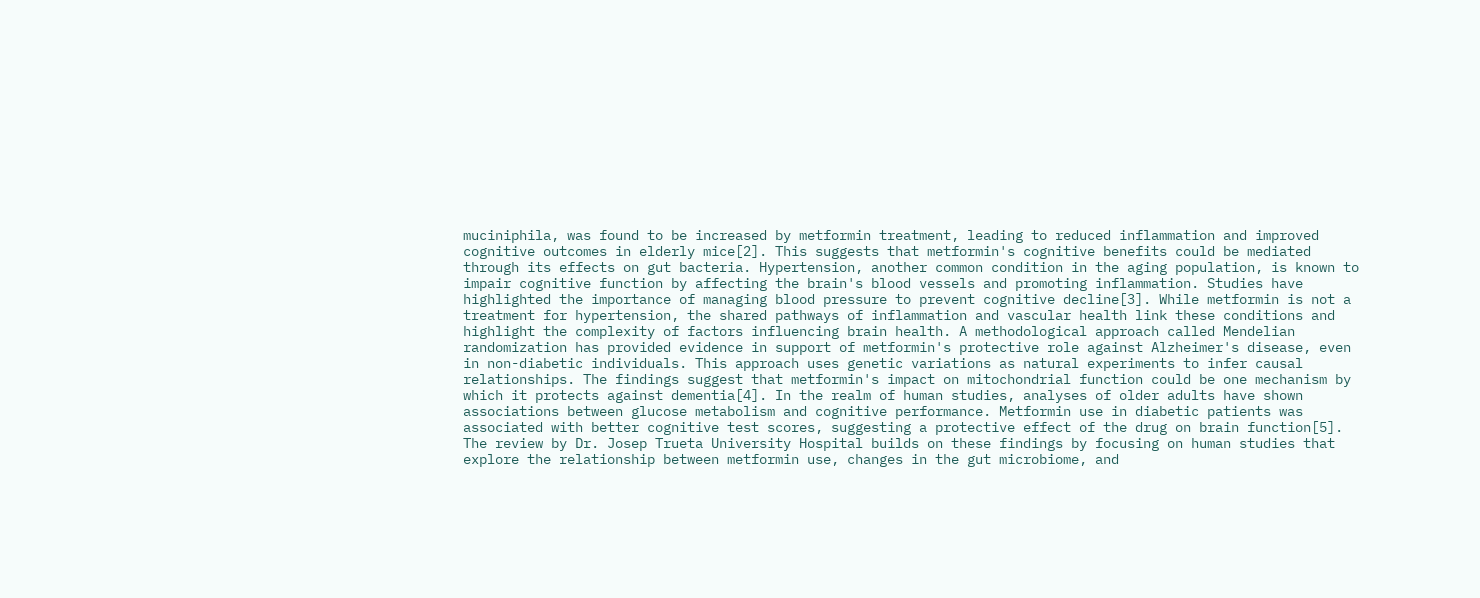muciniphila, was found to be increased by metformin treatment, leading to reduced inflammation and improved cognitive outcomes in elderly mice[2]. This suggests that metformin's cognitive benefits could be mediated through its effects on gut bacteria. Hypertension, another common condition in the aging population, is known to impair cognitive function by affecting the brain's blood vessels and promoting inflammation. Studies have highlighted the importance of managing blood pressure to prevent cognitive decline[3]. While metformin is not a treatment for hypertension, the shared pathways of inflammation and vascular health link these conditions and highlight the complexity of factors influencing brain health. A methodological approach called Mendelian randomization has provided evidence in support of metformin's protective role against Alzheimer's disease, even in non-diabetic individuals. This approach uses genetic variations as natural experiments to infer causal relationships. The findings suggest that metformin's impact on mitochondrial function could be one mechanism by which it protects against dementia[4]. In the realm of human studies, analyses of older adults have shown associations between glucose metabolism and cognitive performance. Metformin use in diabetic patients was associated with better cognitive test scores, suggesting a protective effect of the drug on brain function[5]. The review by Dr. Josep Trueta University Hospital builds on these findings by focusing on human studies that explore the relationship between metformin use, changes in the gut microbiome, and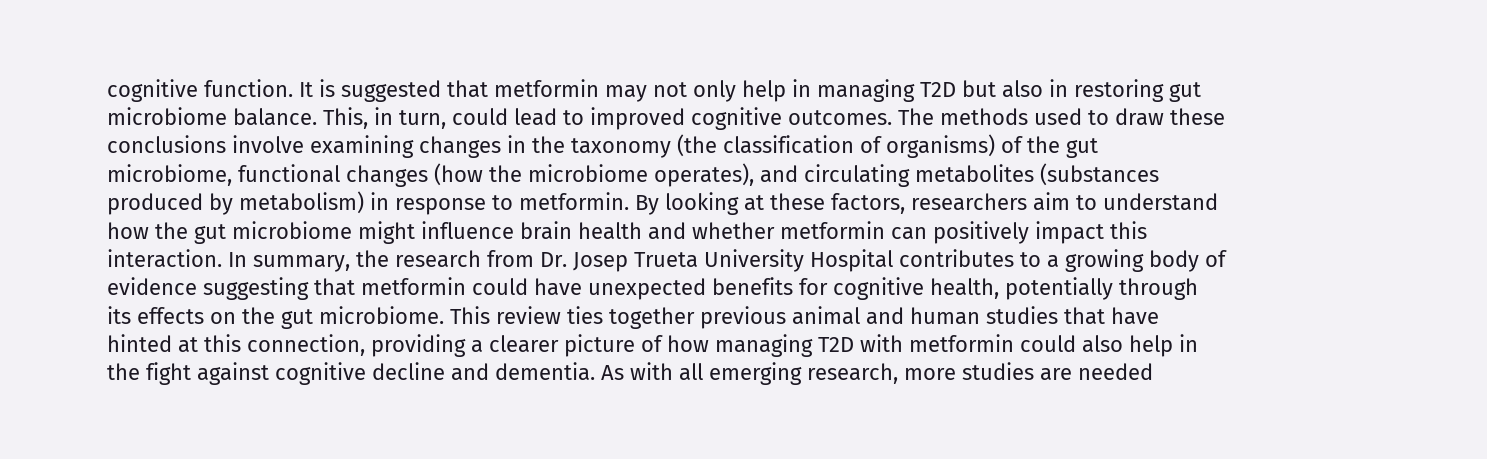cognitive function. It is suggested that metformin may not only help in managing T2D but also in restoring gut microbiome balance. This, in turn, could lead to improved cognitive outcomes. The methods used to draw these conclusions involve examining changes in the taxonomy (the classification of organisms) of the gut microbiome, functional changes (how the microbiome operates), and circulating metabolites (substances produced by metabolism) in response to metformin. By looking at these factors, researchers aim to understand how the gut microbiome might influence brain health and whether metformin can positively impact this interaction. In summary, the research from Dr. Josep Trueta University Hospital contributes to a growing body of evidence suggesting that metformin could have unexpected benefits for cognitive health, potentially through its effects on the gut microbiome. This review ties together previous animal and human studies that have hinted at this connection, providing a clearer picture of how managing T2D with metformin could also help in the fight against cognitive decline and dementia. As with all emerging research, more studies are needed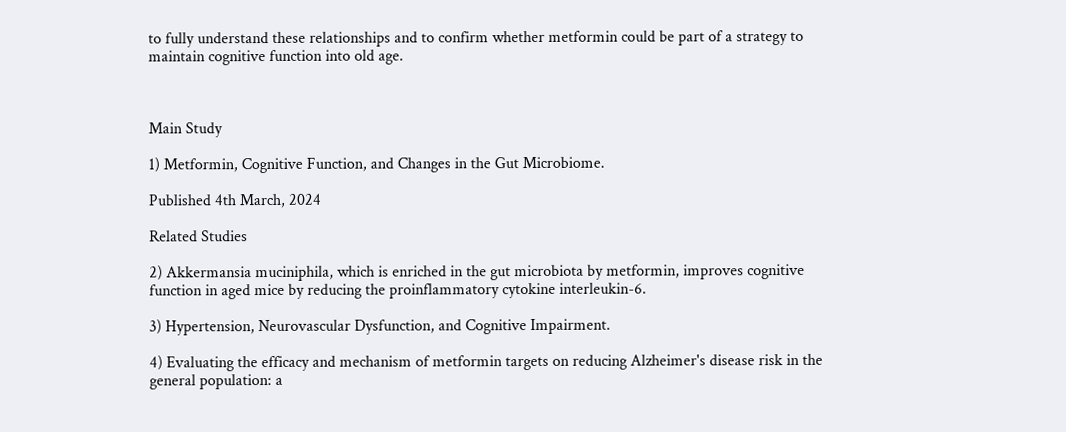to fully understand these relationships and to confirm whether metformin could be part of a strategy to maintain cognitive function into old age.



Main Study

1) Metformin, Cognitive Function, and Changes in the Gut Microbiome.

Published 4th March, 2024

Related Studies

2) Akkermansia muciniphila, which is enriched in the gut microbiota by metformin, improves cognitive function in aged mice by reducing the proinflammatory cytokine interleukin-6.

3) Hypertension, Neurovascular Dysfunction, and Cognitive Impairment.

4) Evaluating the efficacy and mechanism of metformin targets on reducing Alzheimer's disease risk in the general population: a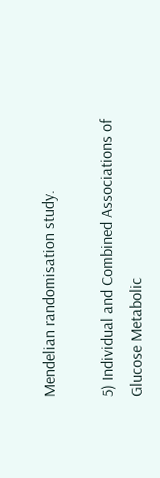Mendelian randomisation study.

5) Individual and Combined Associations of Glucose Metabolic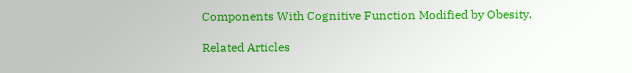Components With Cognitive Function Modified by Obesity.

Related Articles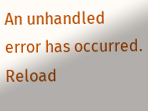An unhandled error has occurred. Reload